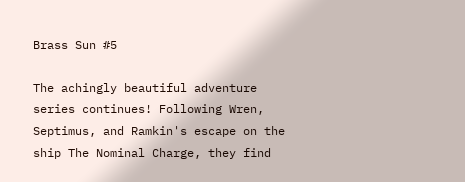Brass Sun #5

The achingly beautiful adventure series continues! Following Wren, Septimus, and Ramkin's escape on the ship The Nominal Charge, they find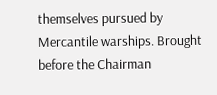themselves pursued by Mercantile warships. Brought before the Chairman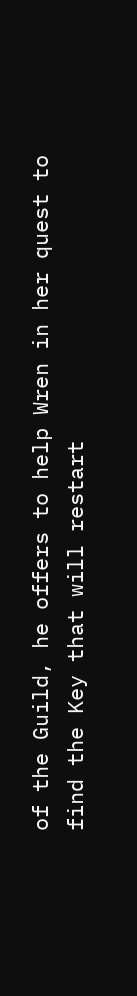of the Guild, he offers to help Wren in her quest to find the Key that will restart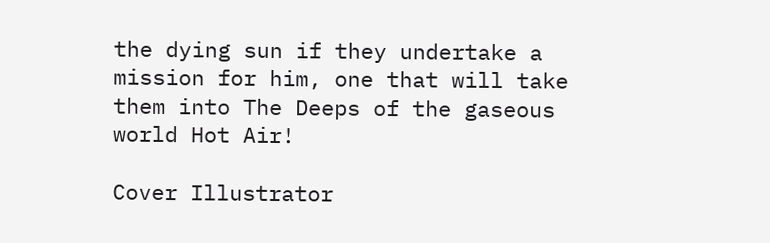the dying sun if they undertake a mission for him, one that will take them into The Deeps of the gaseous world Hot Air!

Cover Illustrator